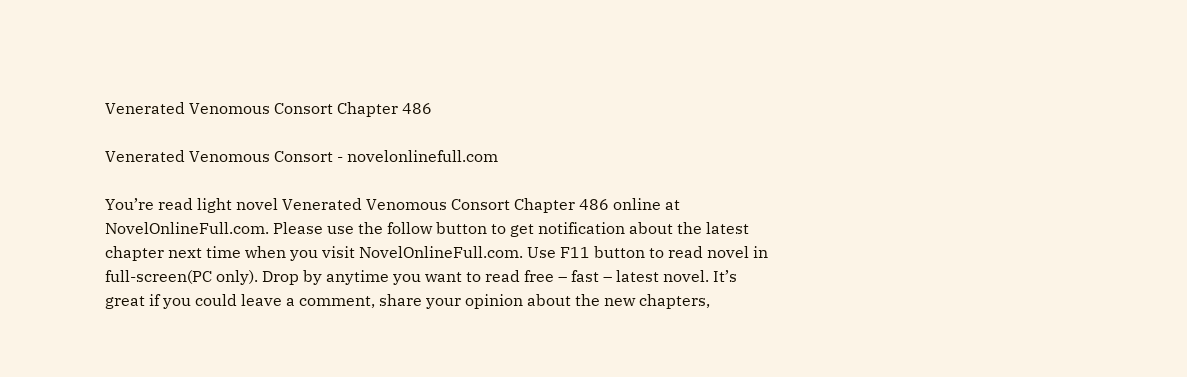Venerated Venomous Consort Chapter 486

Venerated Venomous Consort - novelonlinefull.com

You’re read light novel Venerated Venomous Consort Chapter 486 online at NovelOnlineFull.com. Please use the follow button to get notification about the latest chapter next time when you visit NovelOnlineFull.com. Use F11 button to read novel in full-screen(PC only). Drop by anytime you want to read free – fast – latest novel. It’s great if you could leave a comment, share your opinion about the new chapters,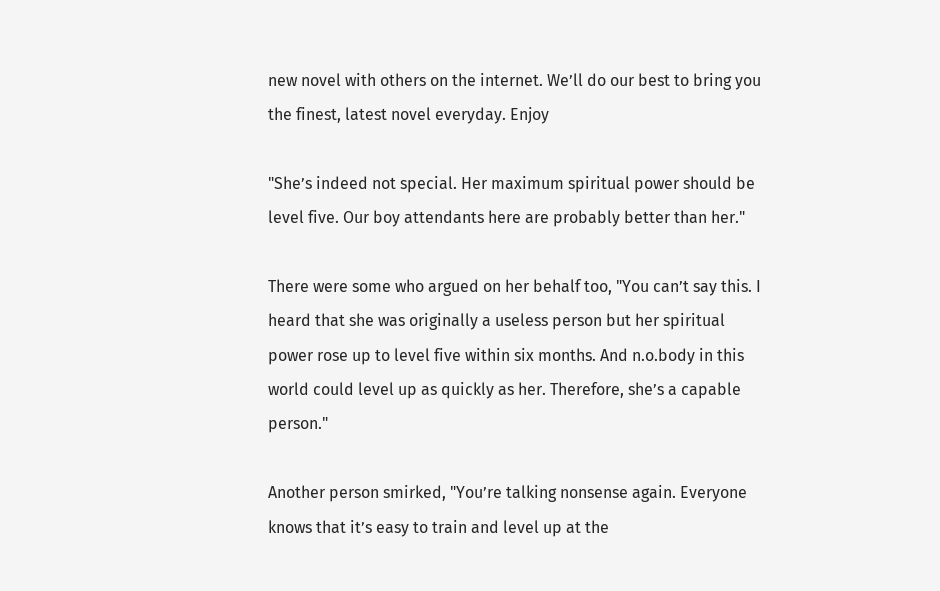new novel with others on the internet. We’ll do our best to bring you the finest, latest novel everyday. Enjoy

"She’s indeed not special. Her maximum spiritual power should be level five. Our boy attendants here are probably better than her."

There were some who argued on her behalf too, "You can’t say this. I heard that she was originally a useless person but her spiritual power rose up to level five within six months. And n.o.body in this world could level up as quickly as her. Therefore, she’s a capable person."

Another person smirked, "You’re talking nonsense again. Everyone knows that it’s easy to train and level up at the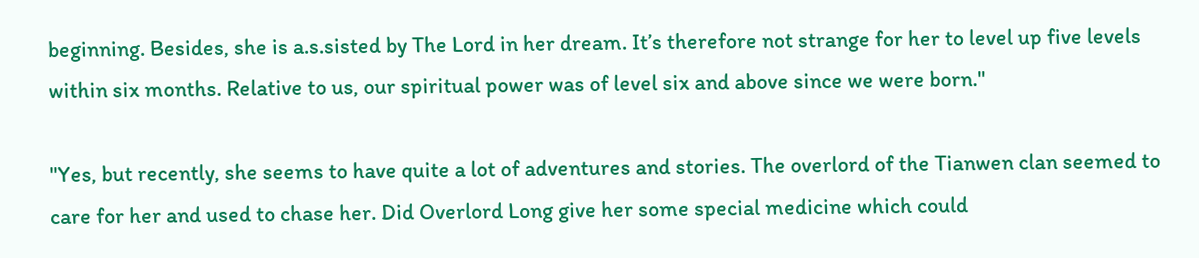beginning. Besides, she is a.s.sisted by The Lord in her dream. It’s therefore not strange for her to level up five levels within six months. Relative to us, our spiritual power was of level six and above since we were born."

"Yes, but recently, she seems to have quite a lot of adventures and stories. The overlord of the Tianwen clan seemed to care for her and used to chase her. Did Overlord Long give her some special medicine which could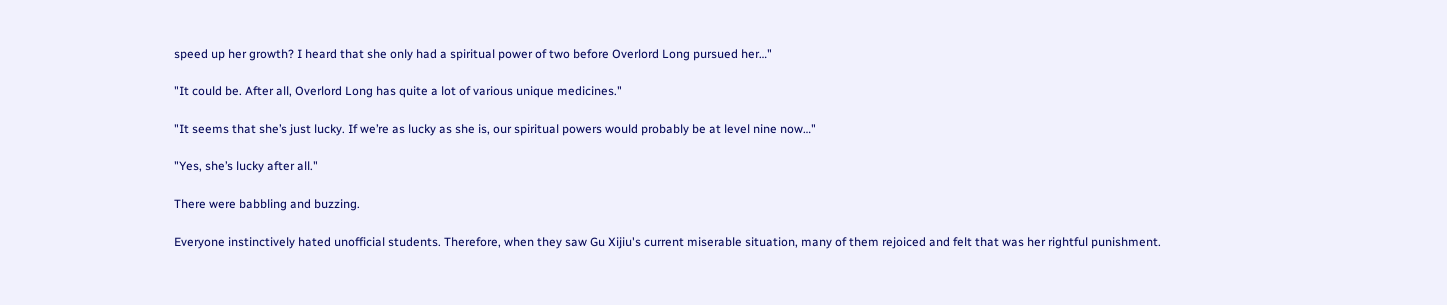speed up her growth? I heard that she only had a spiritual power of two before Overlord Long pursued her…"

"It could be. After all, Overlord Long has quite a lot of various unique medicines."

"It seems that she’s just lucky. If we’re as lucky as she is, our spiritual powers would probably be at level nine now…"

"Yes, she’s lucky after all."

There were babbling and buzzing.

Everyone instinctively hated unofficial students. Therefore, when they saw Gu Xijiu's current miserable situation, many of them rejoiced and felt that was her rightful punishment.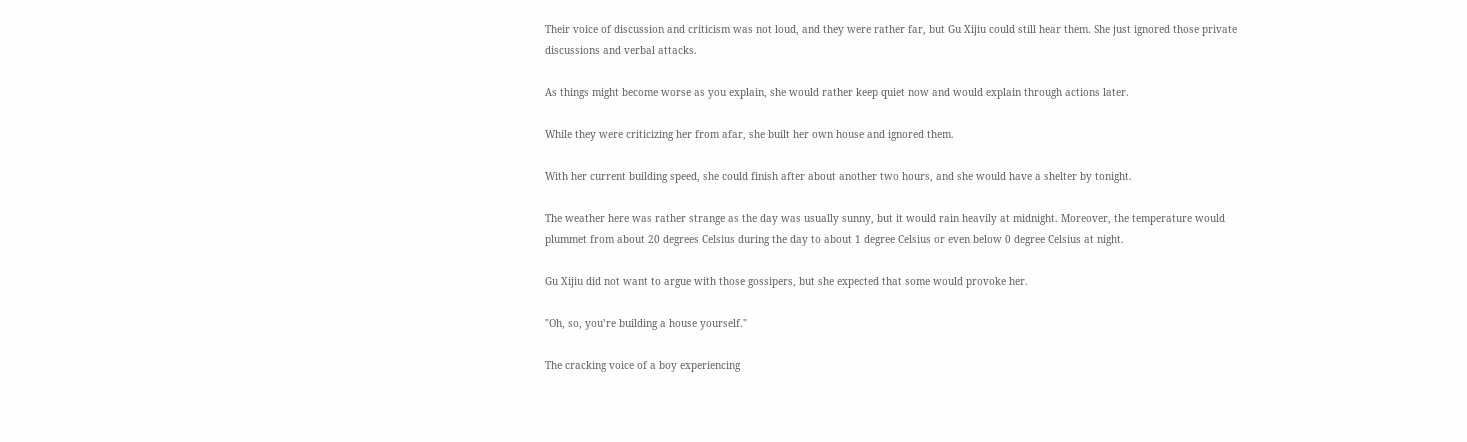Their voice of discussion and criticism was not loud, and they were rather far, but Gu Xijiu could still hear them. She just ignored those private discussions and verbal attacks.

As things might become worse as you explain, she would rather keep quiet now and would explain through actions later.

While they were criticizing her from afar, she built her own house and ignored them.

With her current building speed, she could finish after about another two hours, and she would have a shelter by tonight.

The weather here was rather strange as the day was usually sunny, but it would rain heavily at midnight. Moreover, the temperature would plummet from about 20 degrees Celsius during the day to about 1 degree Celsius or even below 0 degree Celsius at night.

Gu Xijiu did not want to argue with those gossipers, but she expected that some would provoke her.

"Oh, so, you’re building a house yourself."

The cracking voice of a boy experiencing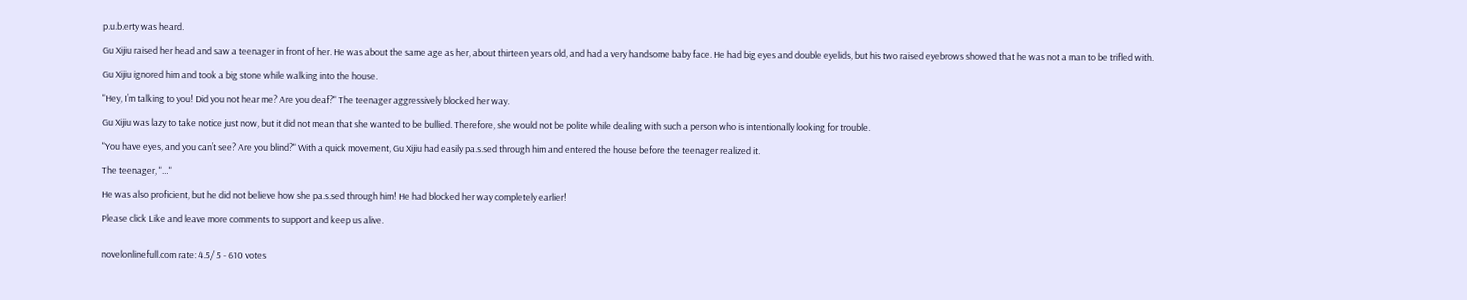p.u.b.erty was heard.

Gu Xijiu raised her head and saw a teenager in front of her. He was about the same age as her, about thirteen years old, and had a very handsome baby face. He had big eyes and double eyelids, but his two raised eyebrows showed that he was not a man to be trifled with.

Gu Xijiu ignored him and took a big stone while walking into the house.

"Hey, I’m talking to you! Did you not hear me? Are you deaf?" The teenager aggressively blocked her way.

Gu Xijiu was lazy to take notice just now, but it did not mean that she wanted to be bullied. Therefore, she would not be polite while dealing with such a person who is intentionally looking for trouble.

"You have eyes, and you can’t see? Are you blind?" With a quick movement, Gu Xijiu had easily pa.s.sed through him and entered the house before the teenager realized it.

The teenager, "…"

He was also proficient, but he did not believe how she pa.s.sed through him! He had blocked her way completely earlier!

Please click Like and leave more comments to support and keep us alive.


novelonlinefull.com rate: 4.5/ 5 - 610 votes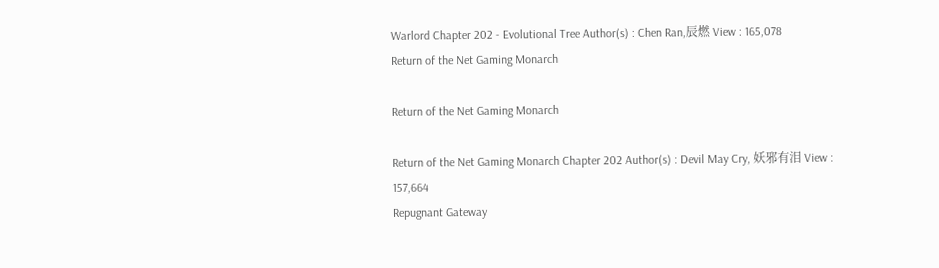Warlord Chapter 202 - Evolutional Tree Author(s) : Chen Ran,辰燃 View : 165,078
Return of the Net Gaming Monarch

Return of the Net Gaming Monarch

Return of the Net Gaming Monarch Chapter 202 Author(s) : Devil May Cry, 妖邪有泪 View : 157,664
Repugnant Gateway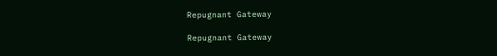Repugnant Gateway

Repugnant Gateway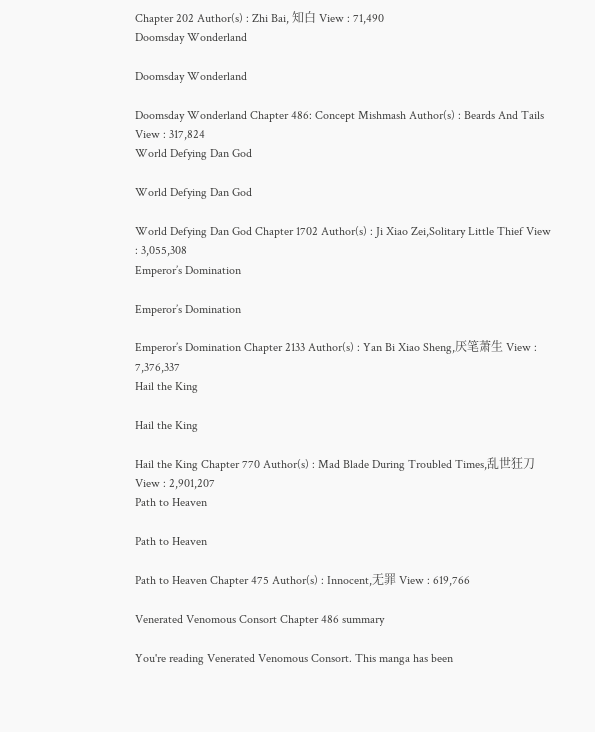Chapter 202 Author(s) : Zhi Bai, 知白 View : 71,490
Doomsday Wonderland

Doomsday Wonderland

Doomsday Wonderland Chapter 486: Concept Mishmash Author(s) : Beards And Tails View : 317,824
World Defying Dan God

World Defying Dan God

World Defying Dan God Chapter 1702 Author(s) : Ji Xiao Zei,Solitary Little Thief View : 3,055,308
Emperor’s Domination

Emperor’s Domination

Emperor’s Domination Chapter 2133 Author(s) : Yan Bi Xiao Sheng,厌笔萧生 View : 7,376,337
Hail the King

Hail the King

Hail the King Chapter 770 Author(s) : Mad Blade During Troubled Times,乱世狂刀 View : 2,901,207
Path to Heaven

Path to Heaven

Path to Heaven Chapter 475 Author(s) : Innocent,无罪 View : 619,766

Venerated Venomous Consort Chapter 486 summary

You're reading Venerated Venomous Consort. This manga has been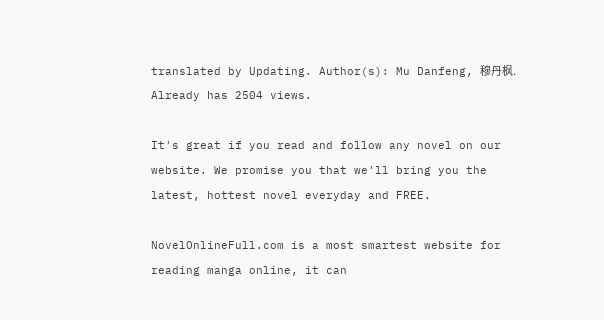translated by Updating. Author(s): Mu Danfeng, 穆丹枫. Already has 2504 views.

It's great if you read and follow any novel on our website. We promise you that we'll bring you the latest, hottest novel everyday and FREE.

NovelOnlineFull.com is a most smartest website for reading manga online, it can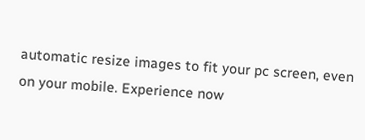automatic resize images to fit your pc screen, even on your mobile. Experience now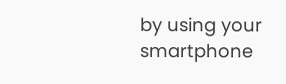by using your smartphone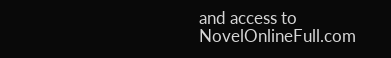and access to NovelOnlineFull.com